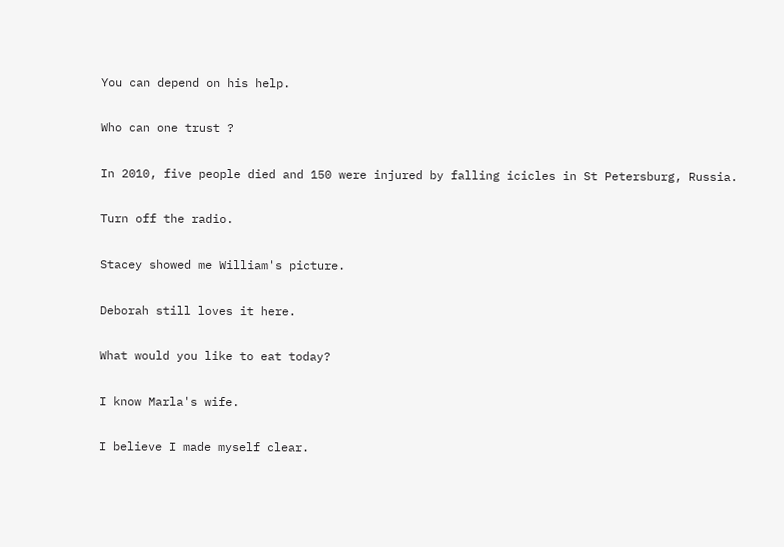You can depend on his help.

Who can one trust ?

In 2010, five people died and 150 were injured by falling icicles in St Petersburg, Russia.

Turn off the radio.

Stacey showed me William's picture.

Deborah still loves it here.

What would you like to eat today?

I know Marla's wife.

I believe I made myself clear.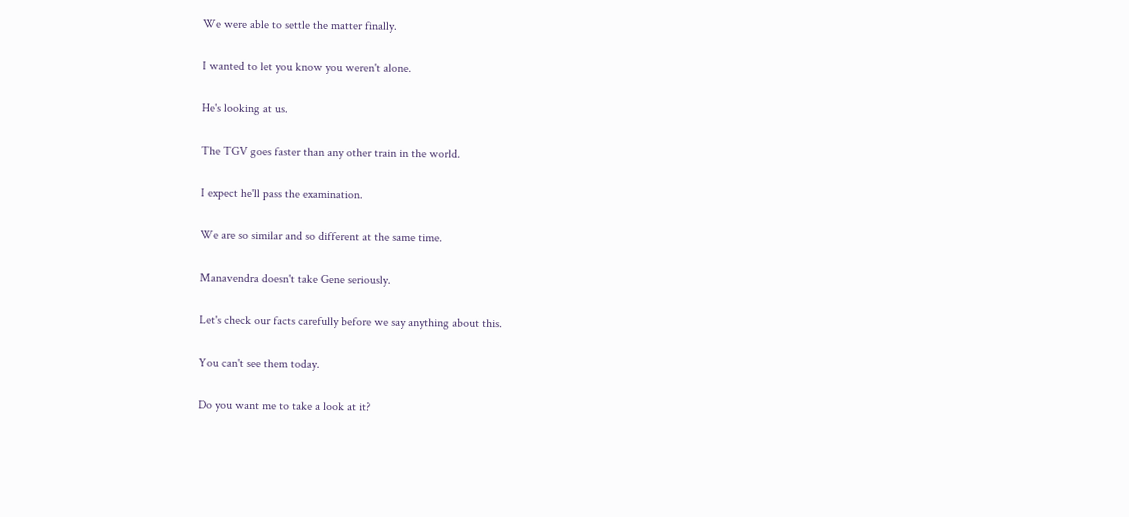We were able to settle the matter finally.

I wanted to let you know you weren't alone.

He's looking at us.

The TGV goes faster than any other train in the world.

I expect he'll pass the examination.

We are so similar and so different at the same time.

Manavendra doesn't take Gene seriously.

Let's check our facts carefully before we say anything about this.

You can't see them today.

Do you want me to take a look at it?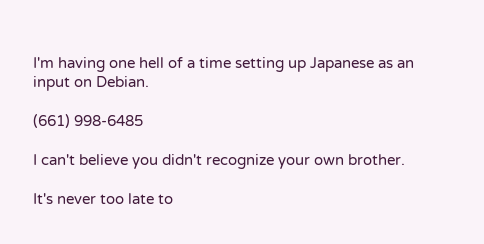I'm having one hell of a time setting up Japanese as an input on Debian.

(661) 998-6485

I can't believe you didn't recognize your own brother.

It's never too late to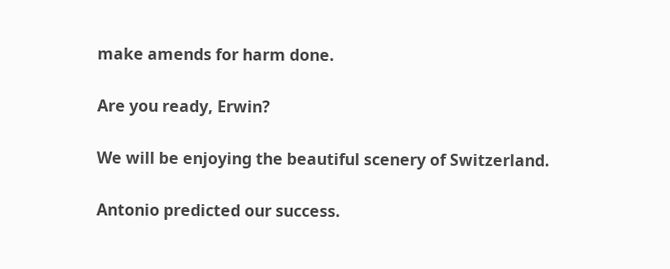make amends for harm done.

Are you ready, Erwin?

We will be enjoying the beautiful scenery of Switzerland.

Antonio predicted our success.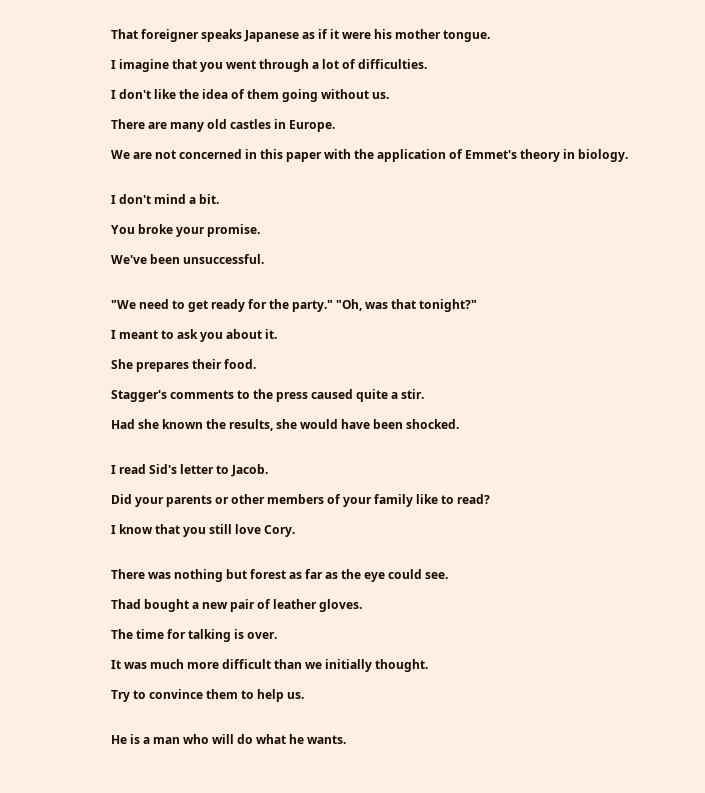That foreigner speaks Japanese as if it were his mother tongue.

I imagine that you went through a lot of difficulties.

I don't like the idea of them going without us.

There are many old castles in Europe.

We are not concerned in this paper with the application of Emmet's theory in biology.


I don't mind a bit.

You broke your promise.

We've been unsuccessful.


"We need to get ready for the party." "Oh, was that tonight?"

I meant to ask you about it.

She prepares their food.

Stagger's comments to the press caused quite a stir.

Had she known the results, she would have been shocked.


I read Sid's letter to Jacob.

Did your parents or other members of your family like to read?

I know that you still love Cory.


There was nothing but forest as far as the eye could see.

Thad bought a new pair of leather gloves.

The time for talking is over.

It was much more difficult than we initially thought.

Try to convince them to help us.


He is a man who will do what he wants.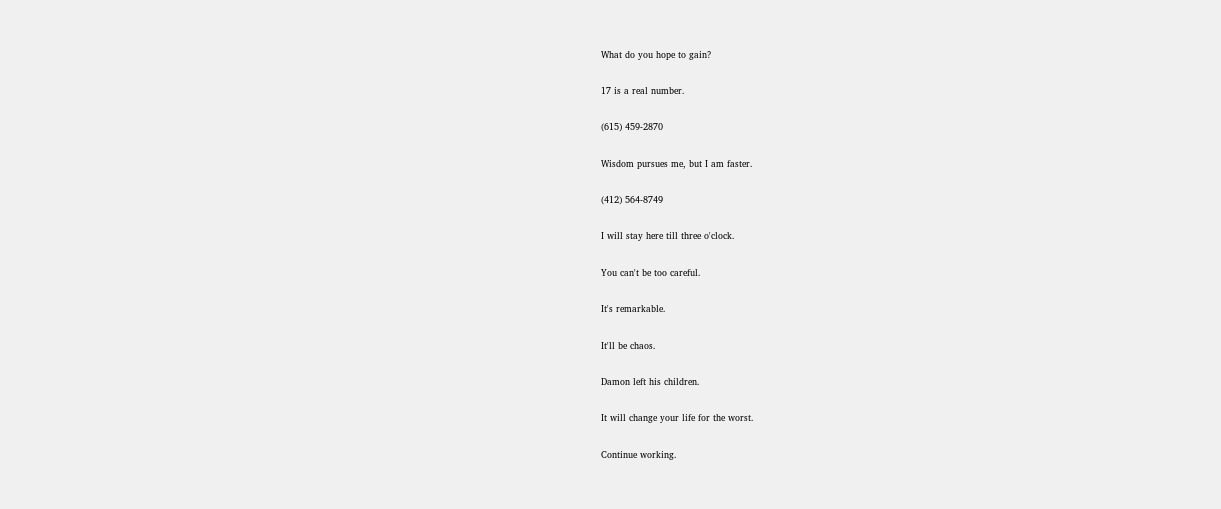What do you hope to gain?

17 is a real number.

(615) 459-2870

Wisdom pursues me, but I am faster.

(412) 564-8749

I will stay here till three o'clock.

You can't be too careful.

It's remarkable.

It'll be chaos.

Damon left his children.

It will change your life for the worst.

Continue working.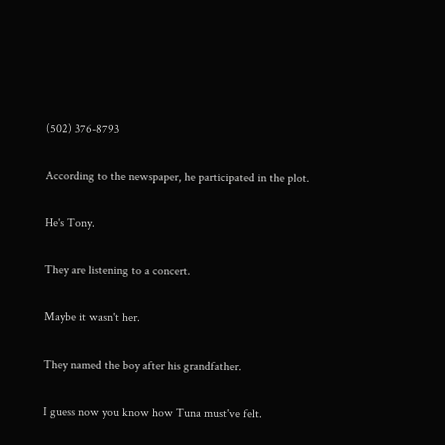(502) 376-8793

According to the newspaper, he participated in the plot.

He's Tony.

They are listening to a concert.

Maybe it wasn't her.

They named the boy after his grandfather.

I guess now you know how Tuna must've felt.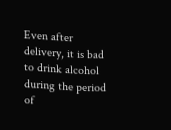Even after delivery, it is bad to drink alcohol during the period of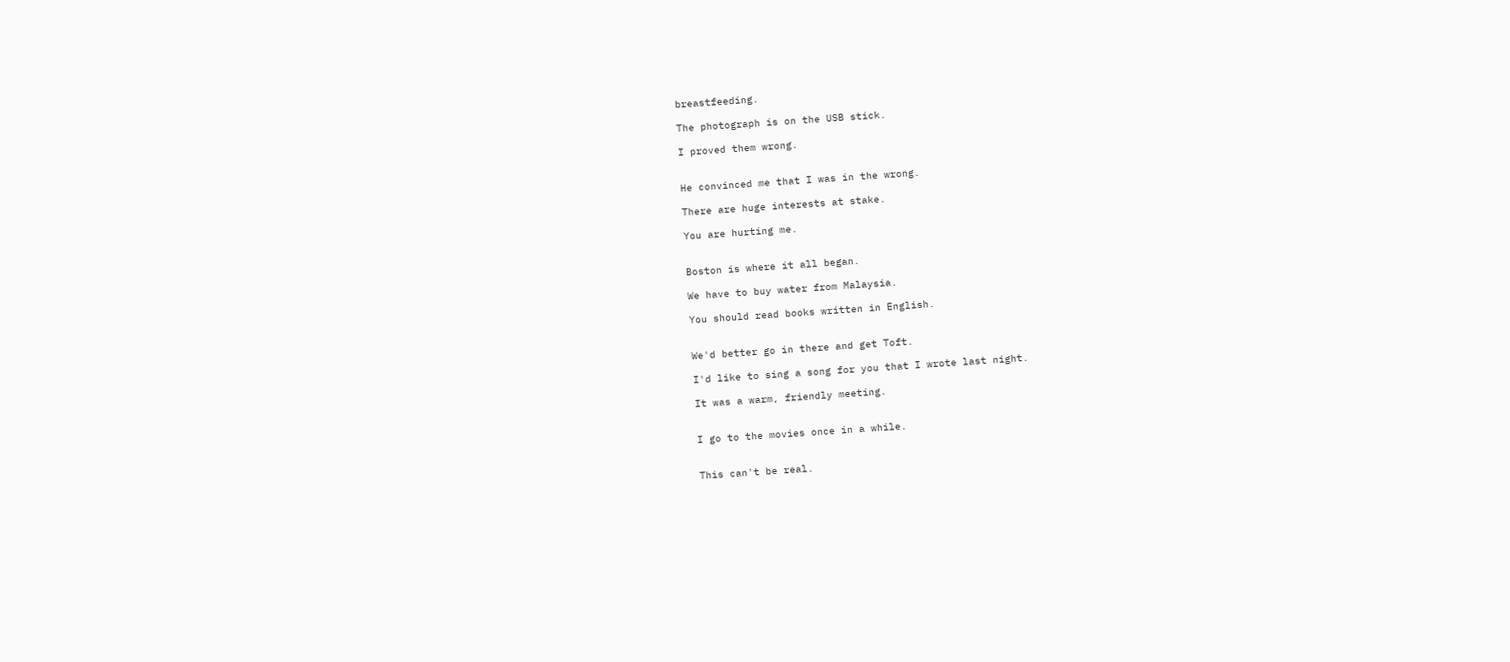breastfeeding.

The photograph is on the USB stick.

I proved them wrong.


He convinced me that I was in the wrong.

There are huge interests at stake.

You are hurting me.


Boston is where it all began.

We have to buy water from Malaysia.

You should read books written in English.


We'd better go in there and get Toft.

I'd like to sing a song for you that I wrote last night.

It was a warm, friendly meeting.


I go to the movies once in a while.


This can't be real.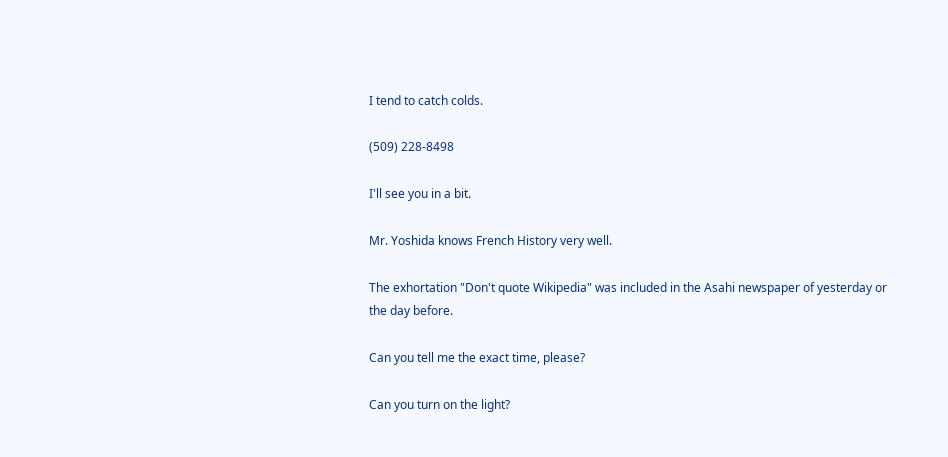I tend to catch colds.

(509) 228-8498

I'll see you in a bit.

Mr. Yoshida knows French History very well.

The exhortation "Don't quote Wikipedia" was included in the Asahi newspaper of yesterday or the day before.

Can you tell me the exact time, please?

Can you turn on the light?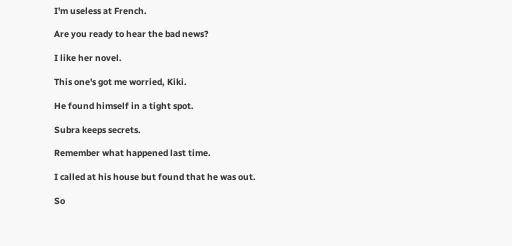I'm useless at French.

Are you ready to hear the bad news?

I like her novel.

This one's got me worried, Kiki.

He found himself in a tight spot.

Subra keeps secrets.

Remember what happened last time.

I called at his house but found that he was out.

So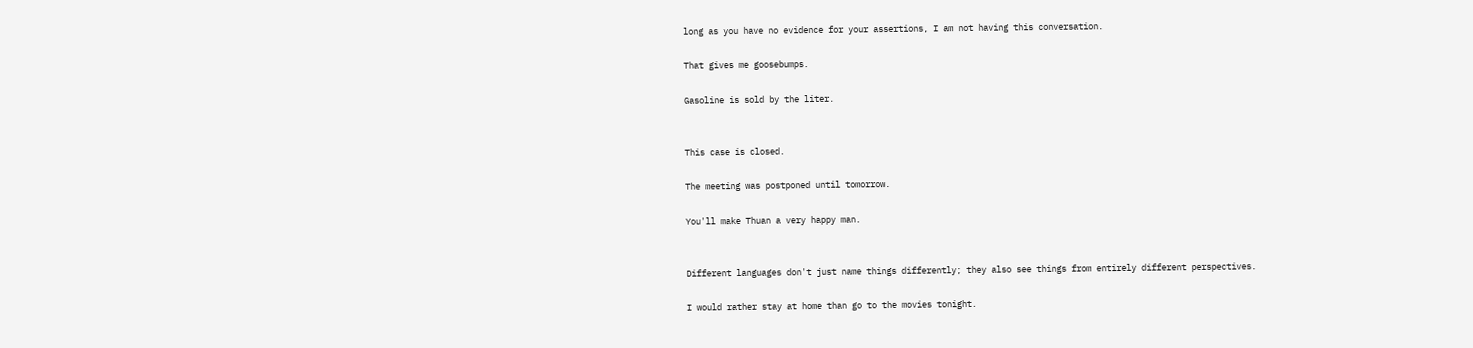long as you have no evidence for your assertions, I am not having this conversation.

That gives me goosebumps.

Gasoline is sold by the liter.


This case is closed.

The meeting was postponed until tomorrow.

You'll make Thuan a very happy man.


Different languages don't just name things differently; they also see things from entirely different perspectives.

I would rather stay at home than go to the movies tonight.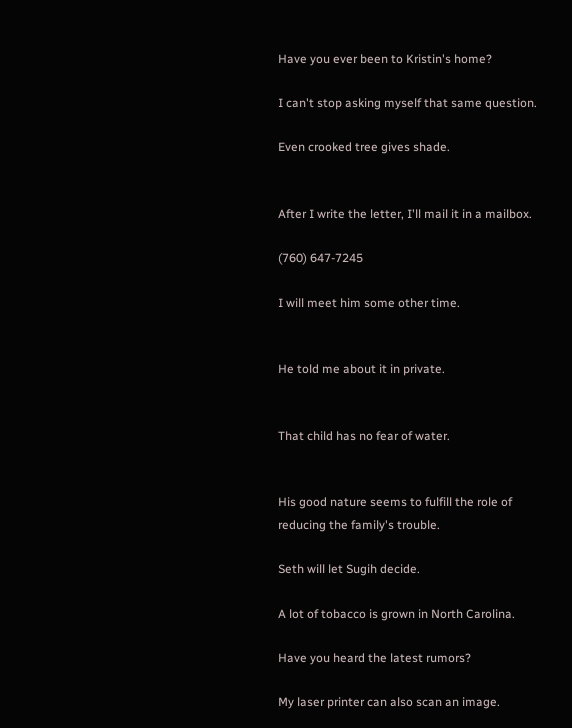Have you ever been to Kristin's home?

I can't stop asking myself that same question.

Even crooked tree gives shade.


After I write the letter, I'll mail it in a mailbox.

(760) 647-7245

I will meet him some other time.


He told me about it in private.


That child has no fear of water.


His good nature seems to fulfill the role of reducing the family's trouble.

Seth will let Sugih decide.

A lot of tobacco is grown in North Carolina.

Have you heard the latest rumors?

My laser printer can also scan an image.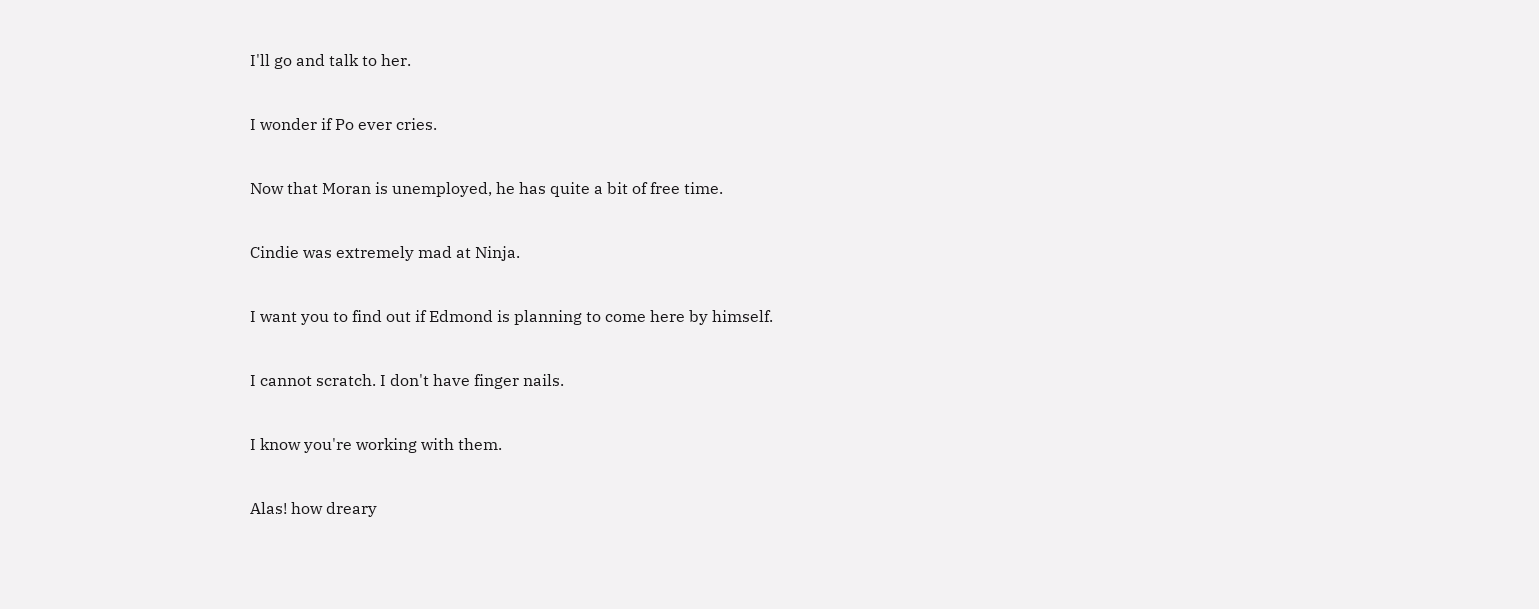I'll go and talk to her.

I wonder if Po ever cries.

Now that Moran is unemployed, he has quite a bit of free time.

Cindie was extremely mad at Ninja.

I want you to find out if Edmond is planning to come here by himself.

I cannot scratch. I don't have finger nails.

I know you're working with them.

Alas! how dreary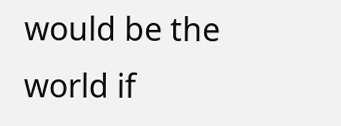would be the world if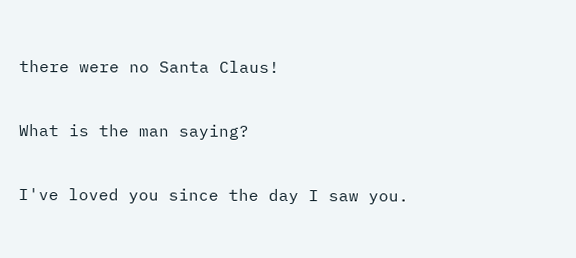there were no Santa Claus!

What is the man saying?

I've loved you since the day I saw you.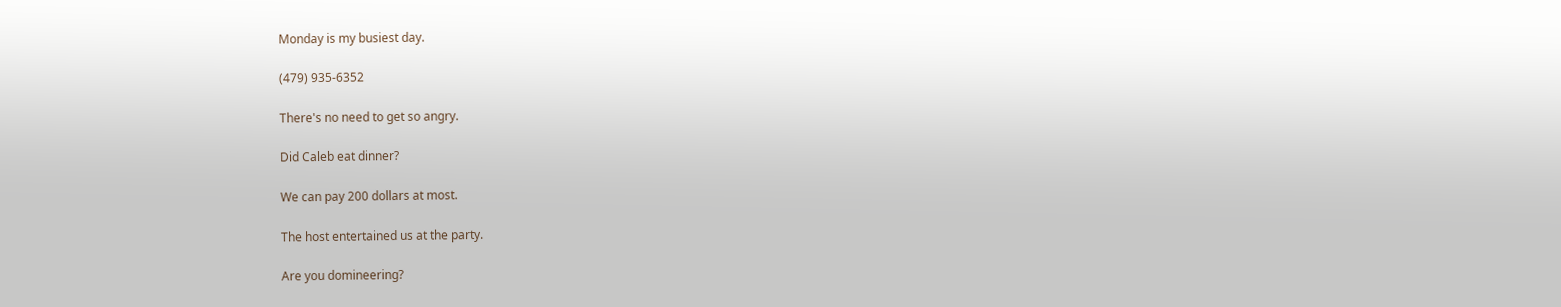Monday is my busiest day.

(479) 935-6352

There's no need to get so angry.

Did Caleb eat dinner?

We can pay 200 dollars at most.

The host entertained us at the party.

Are you domineering?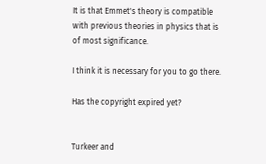It is that Emmet's theory is compatible with previous theories in physics that is of most significance.

I think it is necessary for you to go there.

Has the copyright expired yet?


Turkeer and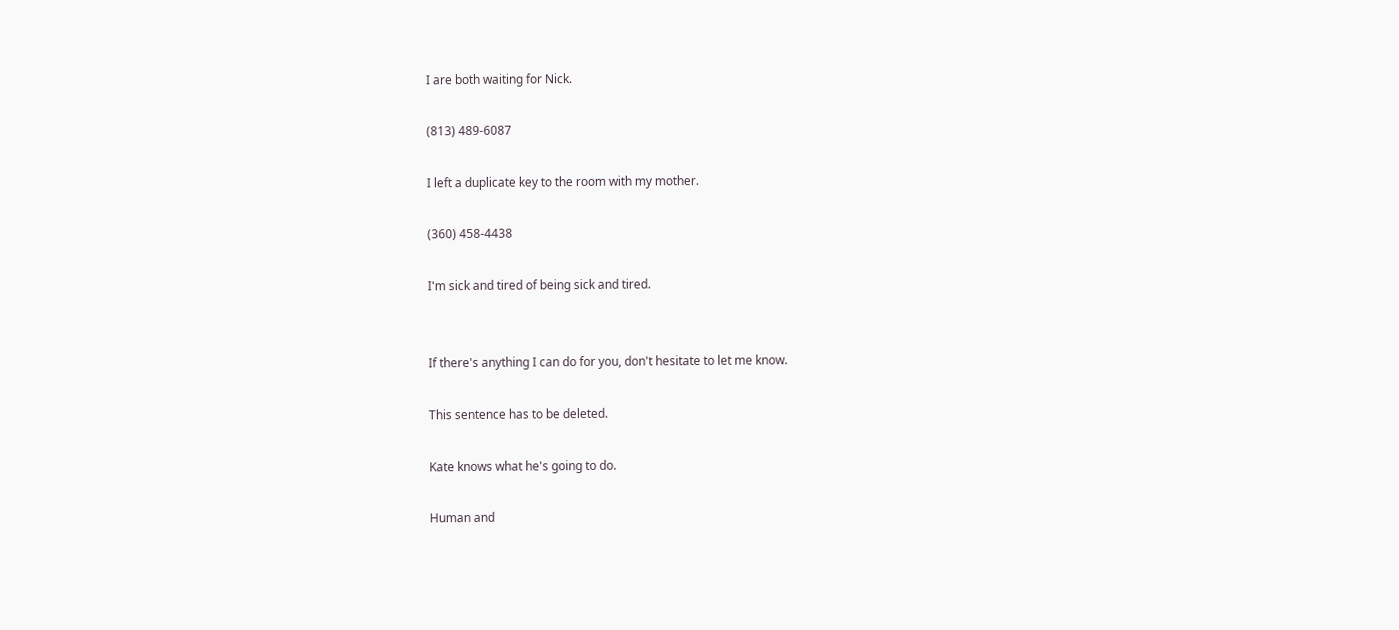I are both waiting for Nick.

(813) 489-6087

I left a duplicate key to the room with my mother.

(360) 458-4438

I'm sick and tired of being sick and tired.


If there's anything I can do for you, don't hesitate to let me know.

This sentence has to be deleted.

Kate knows what he's going to do.

Human and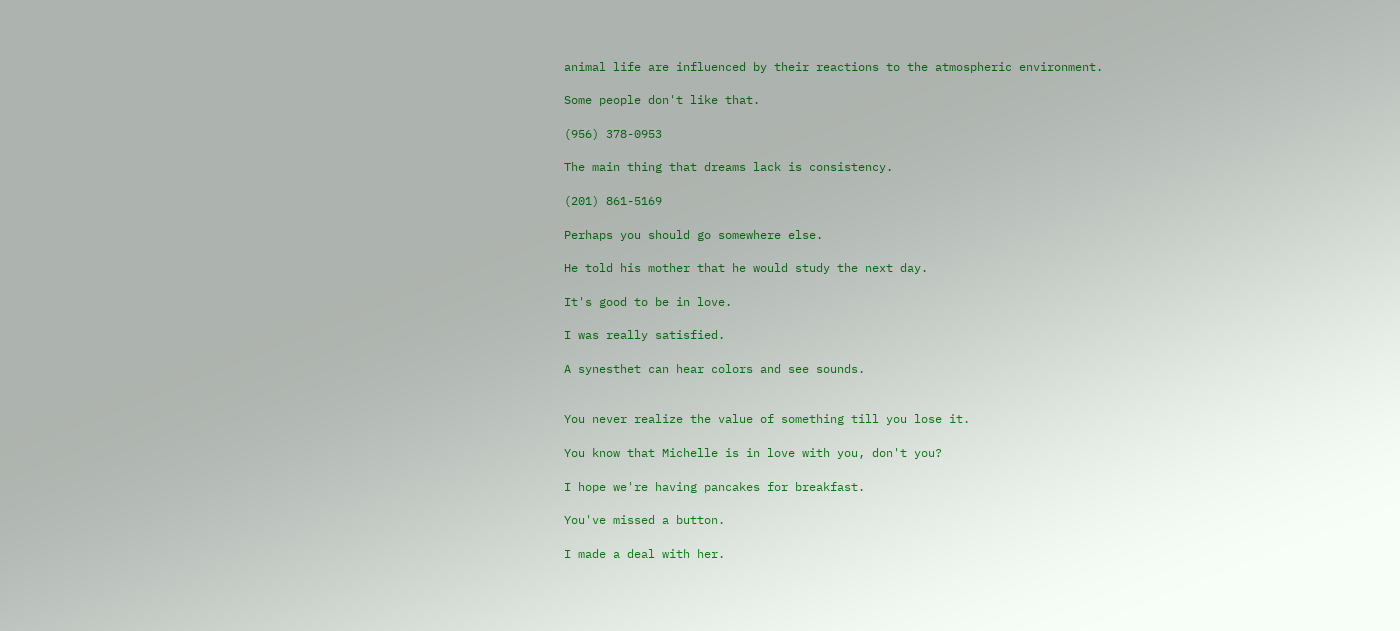animal life are influenced by their reactions to the atmospheric environment.

Some people don't like that.

(956) 378-0953

The main thing that dreams lack is consistency.

(201) 861-5169

Perhaps you should go somewhere else.

He told his mother that he would study the next day.

It's good to be in love.

I was really satisfied.

A synesthet can hear colors and see sounds.


You never realize the value of something till you lose it.

You know that Michelle is in love with you, don't you?

I hope we're having pancakes for breakfast.

You've missed a button.

I made a deal with her.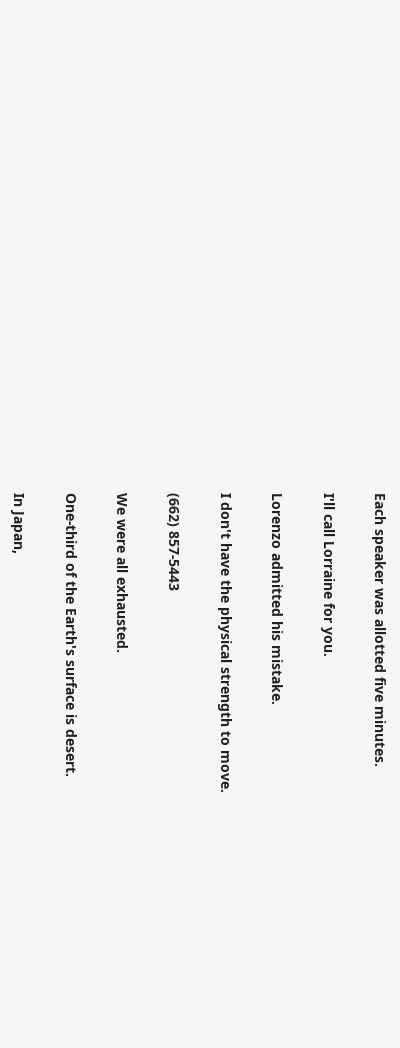Each speaker was allotted five minutes.

I'll call Lorraine for you.

Lorenzo admitted his mistake.

I don't have the physical strength to move.

(662) 857-5443

We were all exhausted.

One-third of the Earth's surface is desert.

In Japan,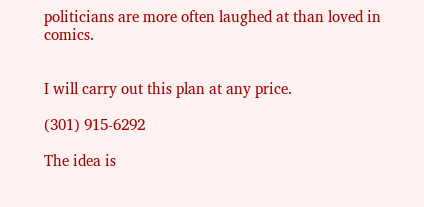politicians are more often laughed at than loved in comics.


I will carry out this plan at any price.

(301) 915-6292

The idea is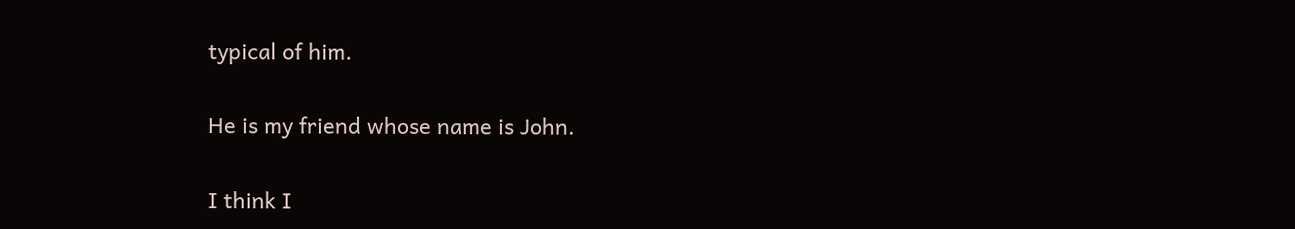typical of him.

He is my friend whose name is John.

I think I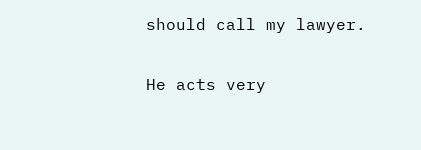should call my lawyer.

He acts very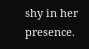shy in her presence.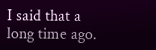I said that a long time ago.